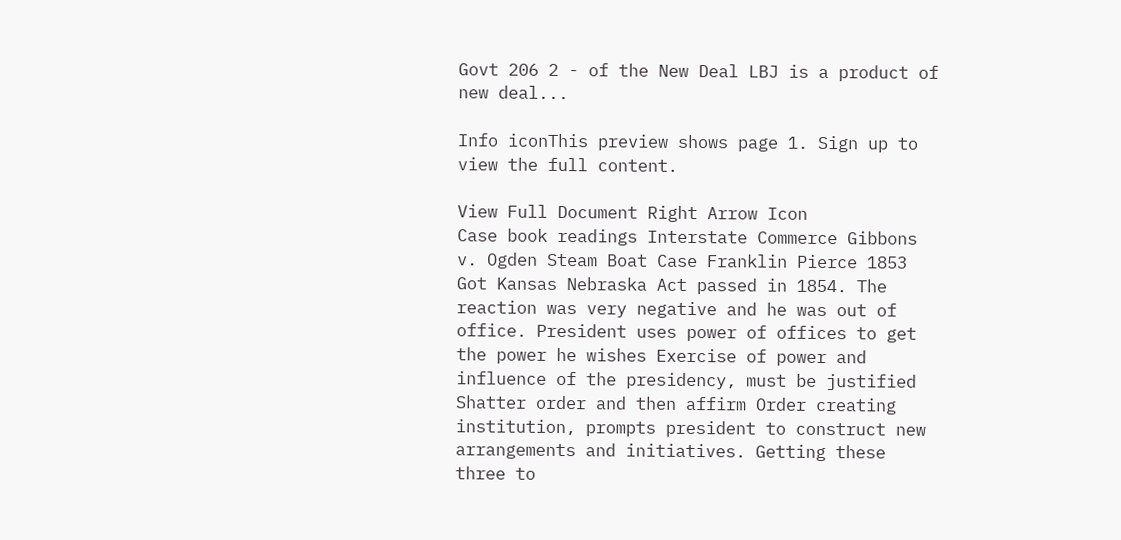Govt 206 2 - of the New Deal LBJ is a product of new deal...

Info iconThis preview shows page 1. Sign up to view the full content.

View Full Document Right Arrow Icon
Case book readings Interstate Commerce Gibbons v. Ogden Steam Boat Case Franklin Pierce 1853 Got Kansas Nebraska Act passed in 1854. The reaction was very negative and he was out of office. President uses power of offices to get the power he wishes Exercise of power and influence of the presidency, must be justified Shatter order and then affirm Order creating institution, prompts president to construct new arrangements and initiatives. Getting these three to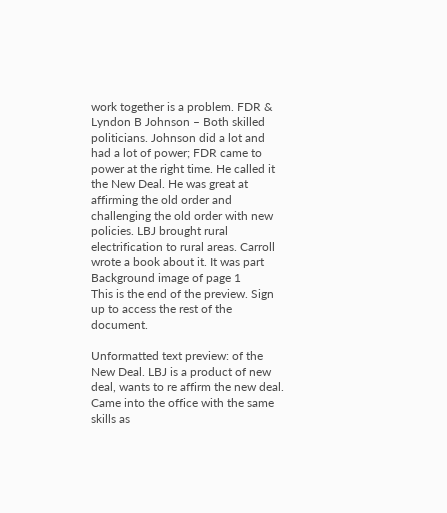work together is a problem. FDR & Lyndon B Johnson – Both skilled politicians. Johnson did a lot and had a lot of power; FDR came to power at the right time. He called it the New Deal. He was great at affirming the old order and challenging the old order with new policies. LBJ brought rural electrification to rural areas. Carroll wrote a book about it. It was part
Background image of page 1
This is the end of the preview. Sign up to access the rest of the document.

Unformatted text preview: of the New Deal. LBJ is a product of new deal, wants to re affirm the new deal. Came into the office with the same skills as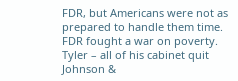FDR, but Americans were not as prepared to handle them time. FDR fought a war on poverty. Tyler – all of his cabinet quit Johnson &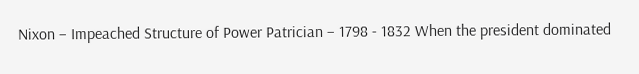Nixon – Impeached Structure of Power Patrician – 1798 - 1832 When the president dominated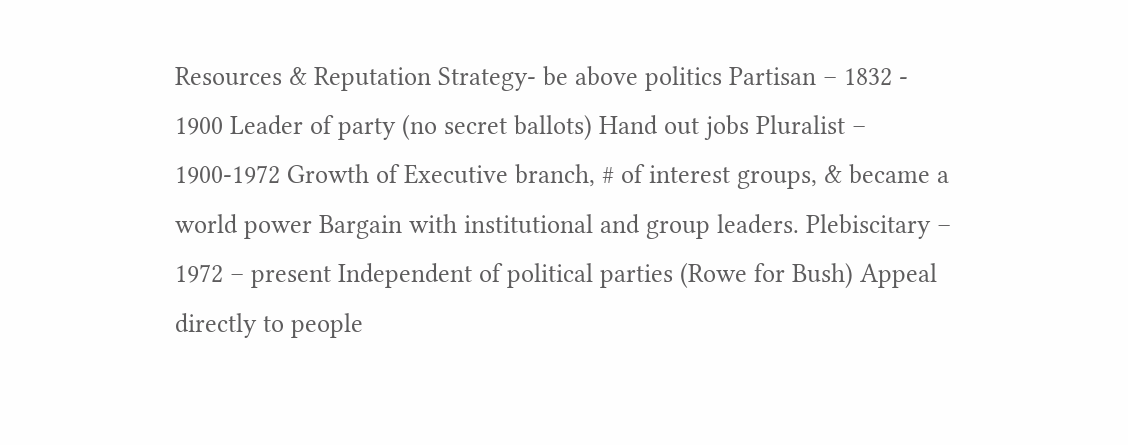Resources & Reputation Strategy- be above politics Partisan – 1832 - 1900 Leader of party (no secret ballots) Hand out jobs Pluralist – 1900-1972 Growth of Executive branch, # of interest groups, & became a world power Bargain with institutional and group leaders. Plebiscitary – 1972 – present Independent of political parties (Rowe for Bush) Appeal directly to people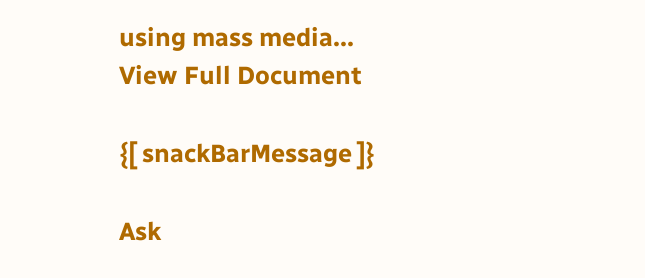using mass media...
View Full Document

{[ snackBarMessage ]}

Ask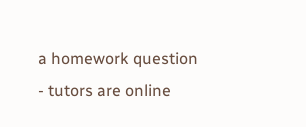a homework question - tutors are online